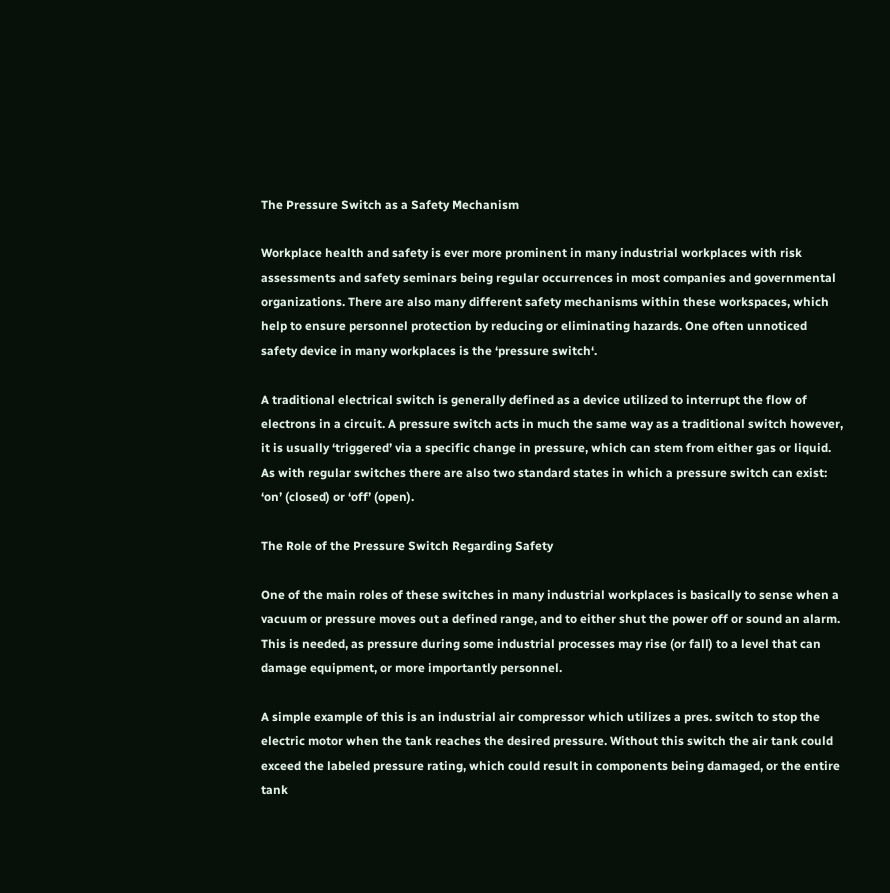The Pressure Switch as a Safety Mechanism

Workplace health and safety is ever more prominent in many industrial workplaces with risk assessments and safety seminars being regular occurrences in most companies and governmental organizations. There are also many different safety mechanisms within these workspaces, which help to ensure personnel protection by reducing or eliminating hazards. One often unnoticed safety device in many workplaces is the ‘pressure switch‘.

A traditional electrical switch is generally defined as a device utilized to interrupt the flow of electrons in a circuit. A pressure switch acts in much the same way as a traditional switch however, it is usually ‘triggered’ via a specific change in pressure, which can stem from either gas or liquid. As with regular switches there are also two standard states in which a pressure switch can exist: ‘on’ (closed) or ‘off’ (open).

The Role of the Pressure Switch Regarding Safety

One of the main roles of these switches in many industrial workplaces is basically to sense when a vacuum or pressure moves out a defined range, and to either shut the power off or sound an alarm. This is needed, as pressure during some industrial processes may rise (or fall) to a level that can damage equipment, or more importantly personnel.

A simple example of this is an industrial air compressor which utilizes a pres. switch to stop the electric motor when the tank reaches the desired pressure. Without this switch the air tank could exceed the labeled pressure rating, which could result in components being damaged, or the entire tank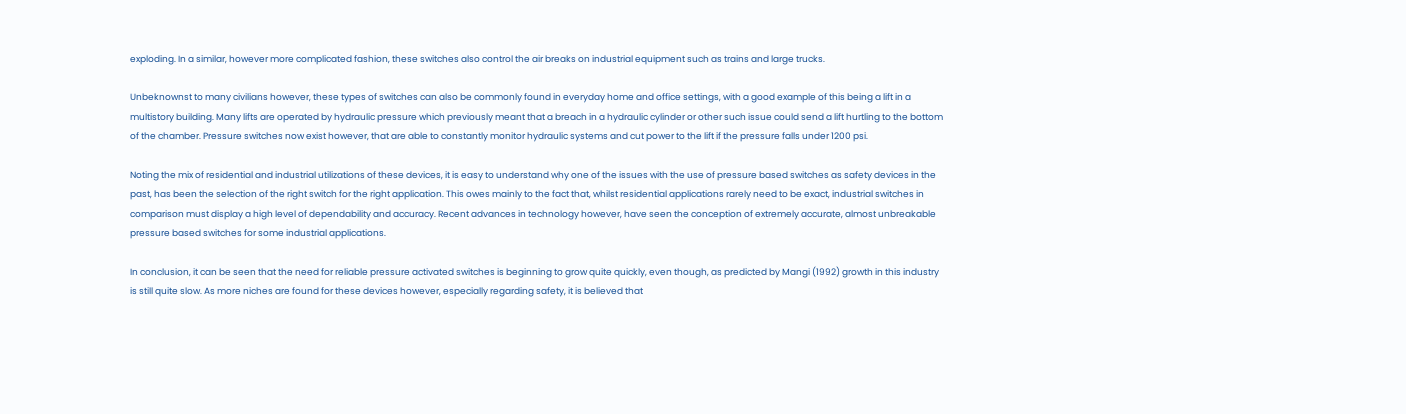exploding. In a similar, however more complicated fashion, these switches also control the air breaks on industrial equipment such as trains and large trucks.

Unbeknownst to many civilians however, these types of switches can also be commonly found in everyday home and office settings, with a good example of this being a lift in a multistory building. Many lifts are operated by hydraulic pressure which previously meant that a breach in a hydraulic cylinder or other such issue could send a lift hurtling to the bottom of the chamber. Pressure switches now exist however, that are able to constantly monitor hydraulic systems and cut power to the lift if the pressure falls under 1200 psi.

Noting the mix of residential and industrial utilizations of these devices, it is easy to understand why one of the issues with the use of pressure based switches as safety devices in the past, has been the selection of the right switch for the right application. This owes mainly to the fact that, whilst residential applications rarely need to be exact, industrial switches in comparison must display a high level of dependability and accuracy. Recent advances in technology however, have seen the conception of extremely accurate, almost unbreakable pressure based switches for some industrial applications.

In conclusion, it can be seen that the need for reliable pressure activated switches is beginning to grow quite quickly, even though, as predicted by Mangi (1992) growth in this industry is still quite slow. As more niches are found for these devices however, especially regarding safety, it is believed that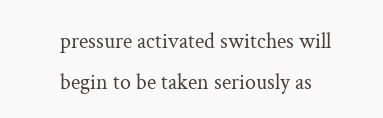pressure activated switches will begin to be taken seriously as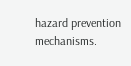hazard prevention mechanisms.